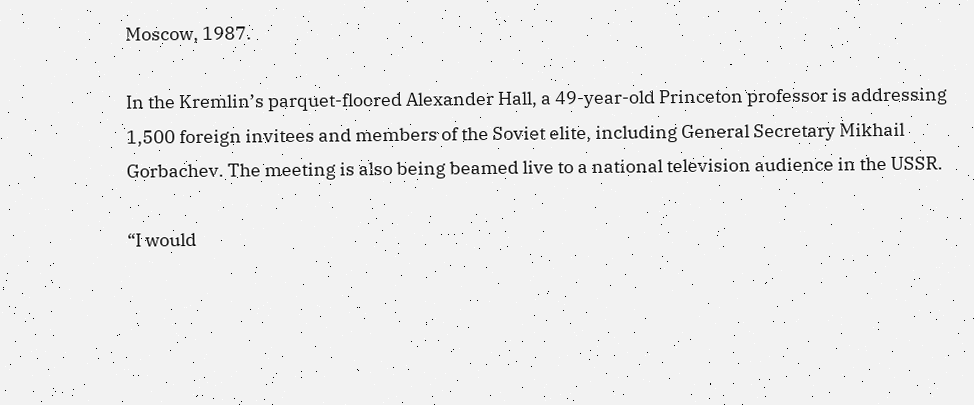Moscow, 1987.

In the Kremlin’s parquet-floored Alexander Hall, a 49-year-old Princeton professor is addressing 1,500 foreign invitees and members of the Soviet elite, including General Secretary Mikhail Gorbachev. The meeting is also being beamed live to a national television audience in the USSR.

“I would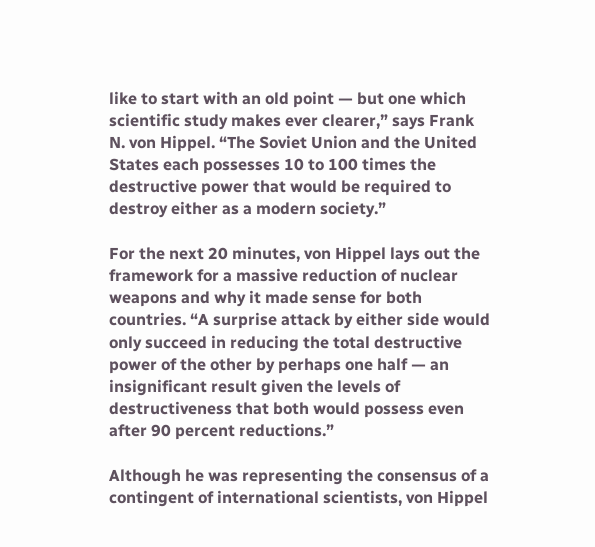like to start with an old point — but one which scientific study makes ever clearer,” says Frank N. von Hippel. “The Soviet Union and the United States each possesses 10 to 100 times the destructive power that would be required to destroy either as a modern society.”

For the next 20 minutes, von Hippel lays out the framework for a massive reduction of nuclear weapons and why it made sense for both countries. “A surprise attack by either side would only succeed in reducing the total destructive power of the other by perhaps one half — an insignificant result given the levels of destructiveness that both would possess even after 90 percent reductions.”

Although he was representing the consensus of a contingent of international scientists, von Hippel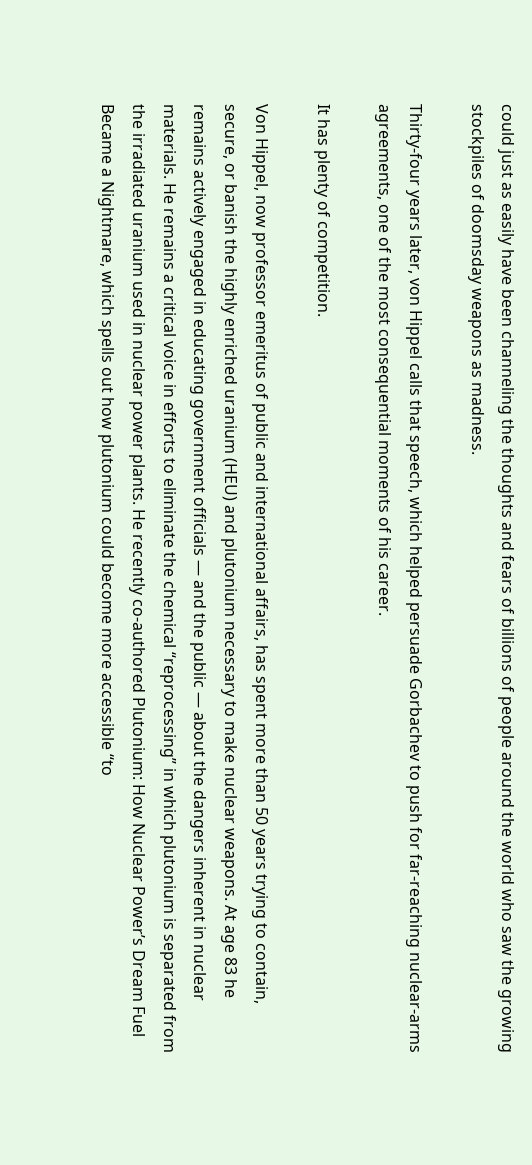could just as easily have been channeling the thoughts and fears of billions of people around the world who saw the growing stockpiles of doomsday weapons as madness.

Thirty-four years later, von Hippel calls that speech, which helped persuade Gorbachev to push for far-reaching nuclear-arms agreements, one of the most consequential moments of his career.

It has plenty of competition.

Von Hippel, now professor emeritus of public and international affairs, has spent more than 50 years trying to contain, secure, or banish the highly enriched uranium (HEU) and plutonium necessary to make nuclear weapons. At age 83 he remains actively engaged in educating government officials — and the public — about the dangers inherent in nuclear materials. He remains a critical voice in efforts to eliminate the chemical “reprocessing” in which plutonium is separated from the irradiated uranium used in nuclear power plants. He recently co-authored Plutonium: How Nuclear Power’s Dream Fuel Became a Nightmare, which spells out how plutonium could become more accessible “to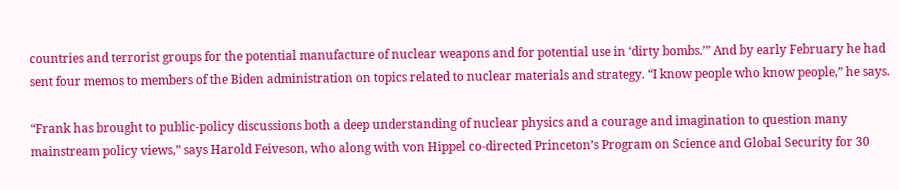countries and terrorist groups for the potential manufacture of nuclear weapons and for potential use in ‘dirty bombs.’” And by early February he had sent four memos to members of the Biden administration on topics related to nuclear materials and strategy. “I know people who know people,” he says.

“Frank has brought to public-policy discussions both a deep understanding of nuclear physics and a courage and imagination to question many mainstream policy views,” says Harold Feiveson, who along with von Hippel co-directed Princeton’s Program on Science and Global Security for 30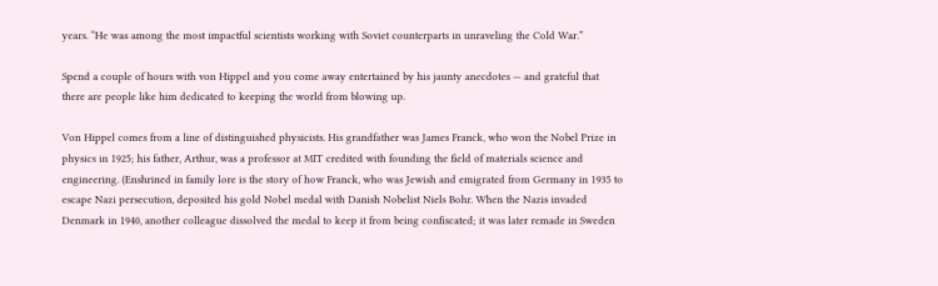years. “He was among the most impactful scientists working with Soviet counterparts in unraveling the Cold War.”

Spend a couple of hours with von Hippel and you come away entertained by his jaunty anecdotes — and grateful that there are people like him dedicated to keeping the world from blowing up.

Von Hippel comes from a line of distinguished physicists. His grandfather was James Franck, who won the Nobel Prize in physics in 1925; his father, Arthur, was a professor at MIT credited with founding the field of materials science and engineering. (Enshrined in family lore is the story of how Franck, who was Jewish and emigrated from Germany in 1935 to escape Nazi persecution, deposited his gold Nobel medal with Danish Nobelist Niels Bohr. When the Nazis invaded Denmark in 1940, another colleague dissolved the medal to keep it from being confiscated; it was later remade in Sweden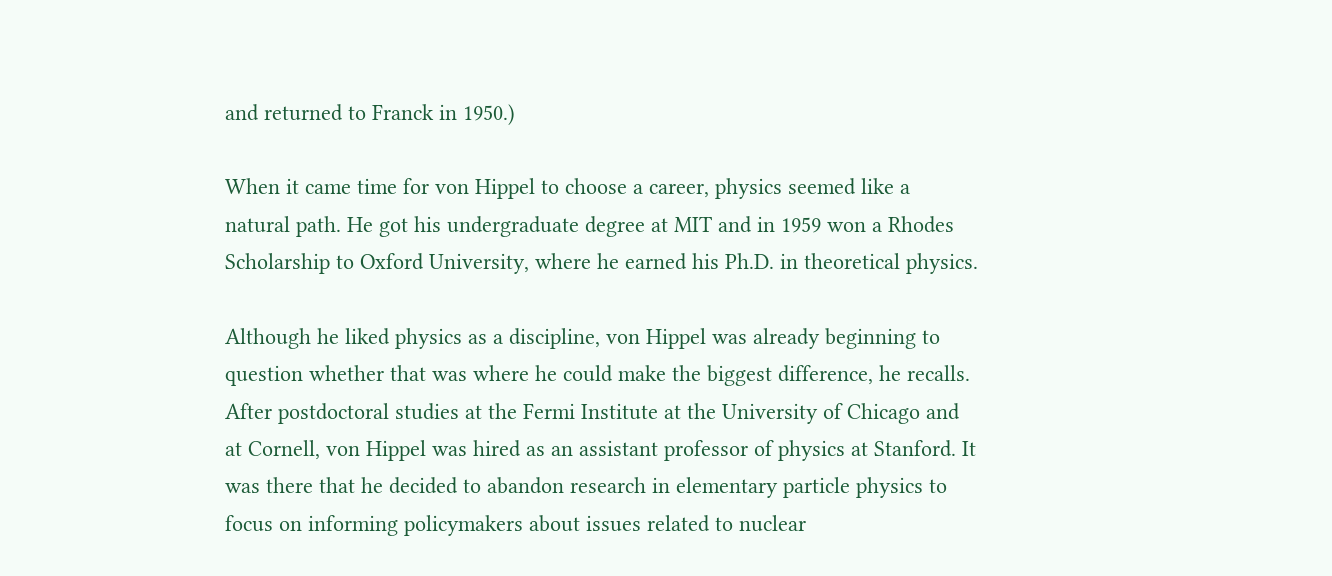and returned to Franck in 1950.)

When it came time for von Hippel to choose a career, physics seemed like a natural path. He got his undergraduate degree at MIT and in 1959 won a Rhodes Scholarship to Oxford University, where he earned his Ph.D. in theoretical physics.

Although he liked physics as a discipline, von Hippel was already beginning to question whether that was where he could make the biggest difference, he recalls. After postdoctoral studies at the Fermi Institute at the University of Chicago and at Cornell, von Hippel was hired as an assistant professor of physics at Stanford. It was there that he decided to abandon research in elementary particle physics to focus on informing policymakers about issues related to nuclear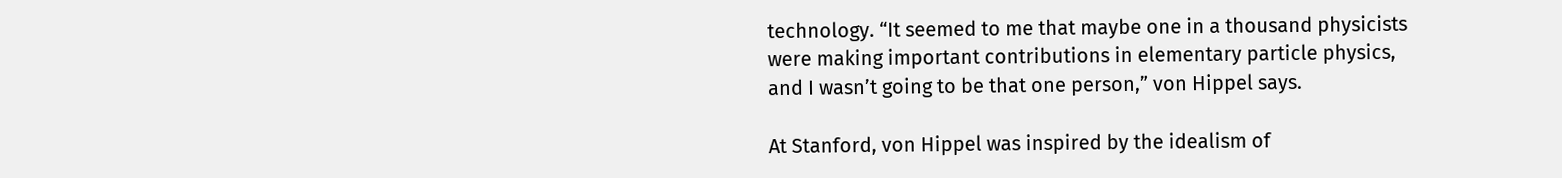technology. “It seemed to me that maybe one in a thousand physicists were making important contributions in elementary particle physics, and I wasn’t going to be that one person,” von Hippel says.

At Stanford, von Hippel was inspired by the idealism of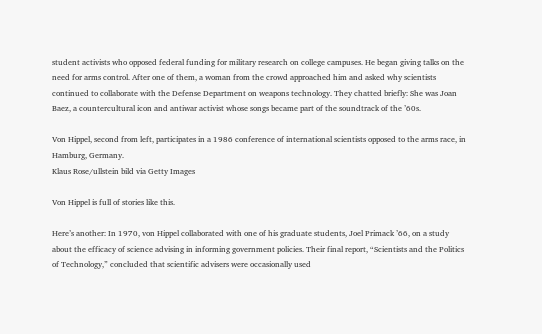student activists who opposed federal funding for military research on college campuses. He began giving talks on the need for arms control. After one of them, a woman from the crowd approached him and asked why scientists continued to collaborate with the Defense Department on weapons technology. They chatted briefly: She was Joan Baez, a countercultural icon and antiwar activist whose songs became part of the soundtrack of the ’60s.

Von Hippel, second from left, participates in a 1986 conference of international scientists opposed to the arms race, in Hamburg, Germany.
Klaus Rose/ullstein bild via Getty Images

Von Hippel is full of stories like this.

Here’s another: In 1970, von Hippel collaborated with one of his graduate students, Joel Primack ’66, on a study about the efficacy of science advising in informing government policies. Their final report, “Scientists and the Politics of Technology,” concluded that scientific advisers were occasionally used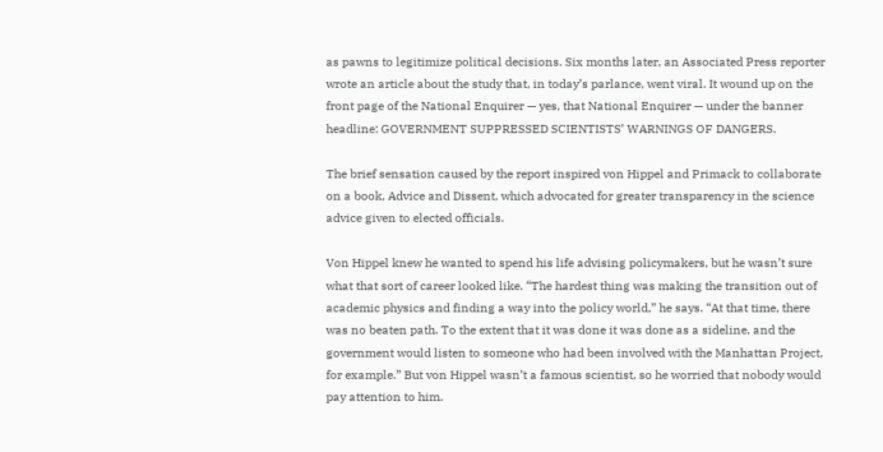as pawns to legitimize political decisions. Six months later, an Associated Press reporter wrote an article about the study that, in today’s parlance, went viral. It wound up on the front page of the National Enquirer — yes, that National Enquirer — under the banner headline: GOVERNMENT SUPPRESSED SCIENTISTS’ WARNINGS OF DANGERS.

The brief sensation caused by the report inspired von Hippel and Primack to collaborate on a book, Advice and Dissent, which advocated for greater transparency in the science advice given to elected officials.

Von Hippel knew he wanted to spend his life advising policymakers, but he wasn’t sure what that sort of career looked like. “The hardest thing was making the transition out of academic physics and finding a way into the policy world,” he says. “At that time, there was no beaten path. To the extent that it was done it was done as a sideline, and the government would listen to someone who had been involved with the Manhattan Project, for example.” But von Hippel wasn’t a famous scientist, so he worried that nobody would pay attention to him.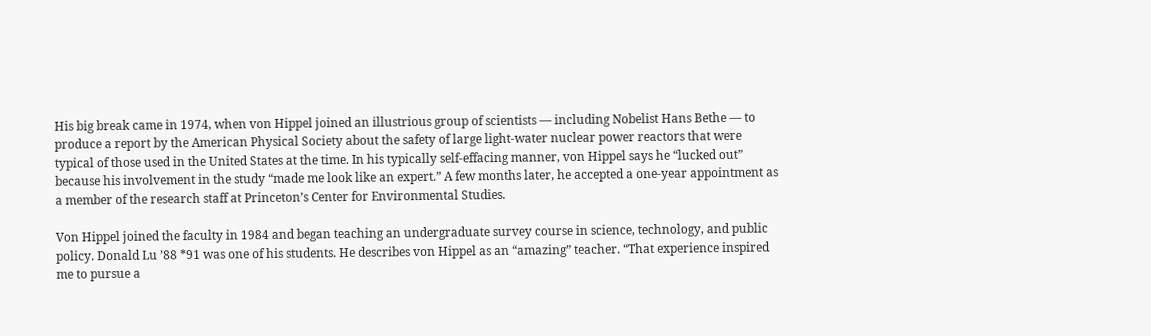His big break came in 1974, when von Hippel joined an illustrious group of scientists — including Nobelist Hans Bethe — to produce a report by the American Physical Society about the safety of large light-water nuclear power reactors that were typical of those used in the United States at the time. In his typically self-effacing manner, von Hippel says he “lucked out” because his involvement in the study “made me look like an expert.” A few months later, he accepted a one-year appointment as a member of the research staff at Princeton’s Center for Environmental Studies.

Von Hippel joined the faculty in 1984 and began teaching an undergraduate survey course in science, technology, and public policy. Donald Lu ’88 *91 was one of his students. He describes von Hippel as an “amazing” teacher. “That experience inspired me to pursue a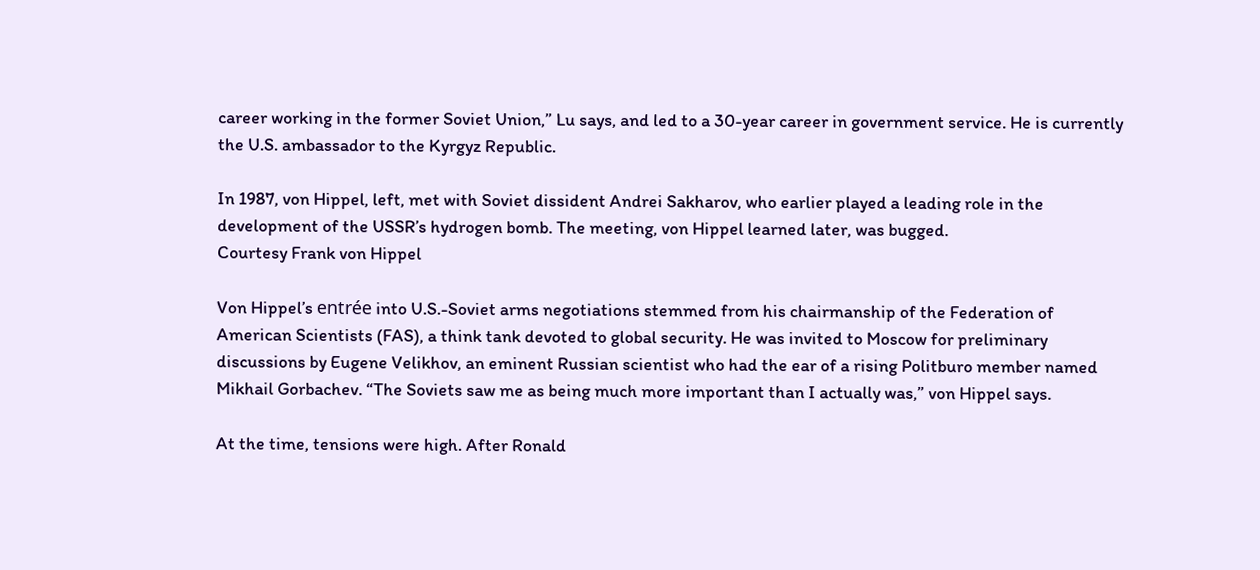career working in the former Soviet Union,” Lu says, and led to a 30-year career in government service. He is currently the U.S. ambassador to the Kyrgyz Republic.

In 1987, von Hippel, left, met with Soviet dissident Andrei Sakharov, who earlier played a leading role in the development of the USSR’s hydrogen bomb. The meeting, von Hippel learned later, was bugged.
Courtesy Frank von Hippel

Von Hippel’s entrée into U.S.-Soviet arms negotiations stemmed from his chairmanship of the Federation of American Scientists (FAS), a think tank devoted to global security. He was invited to Moscow for preliminary discussions by Eugene Velikhov, an eminent Russian scientist who had the ear of a rising Politburo member named Mikhail Gorbachev. “The Soviets saw me as being much more important than I actually was,” von Hippel says.

At the time, tensions were high. After Ronald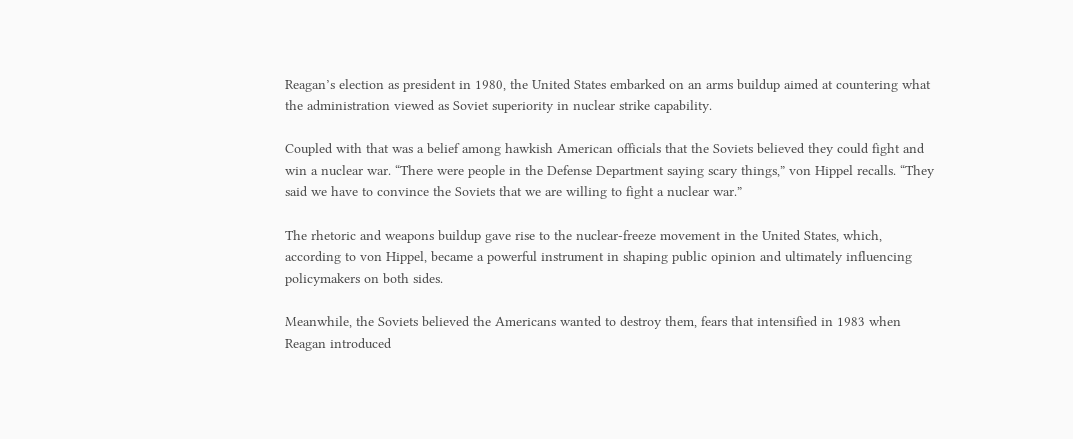Reagan’s election as president in 1980, the United States embarked on an arms buildup aimed at countering what the administration viewed as Soviet superiority in nuclear strike capability.

Coupled with that was a belief among hawkish American officials that the Soviets believed they could fight and win a nuclear war. “There were people in the Defense Department saying scary things,” von Hippel recalls. “They said we have to convince the Soviets that we are willing to fight a nuclear war.”

The rhetoric and weapons buildup gave rise to the nuclear-freeze movement in the United States, which, according to von Hippel, became a powerful instrument in shaping public opinion and ultimately influencing policymakers on both sides.

Meanwhile, the Soviets believed the Americans wanted to destroy them, fears that intensified in 1983 when Reagan introduced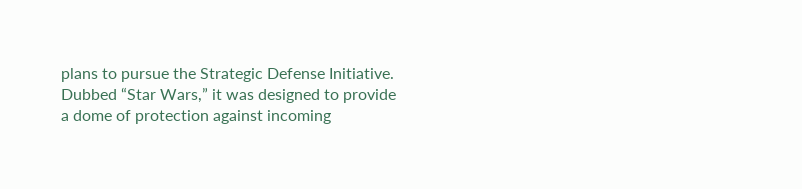plans to pursue the Strategic Defense Initiative. Dubbed “Star Wars,” it was designed to provide a dome of protection against incoming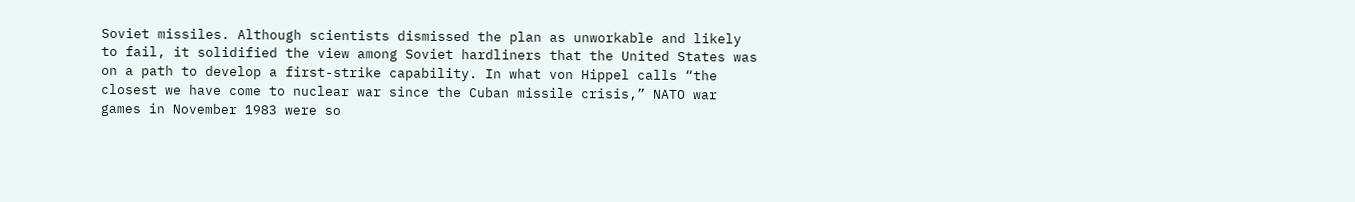Soviet missiles. Although scientists dismissed the plan as unworkable and likely to fail, it solidified the view among Soviet hardliners that the United States was on a path to develop a first-strike capability. In what von Hippel calls “the closest we have come to nuclear war since the Cuban missile crisis,” NATO war games in November 1983 were so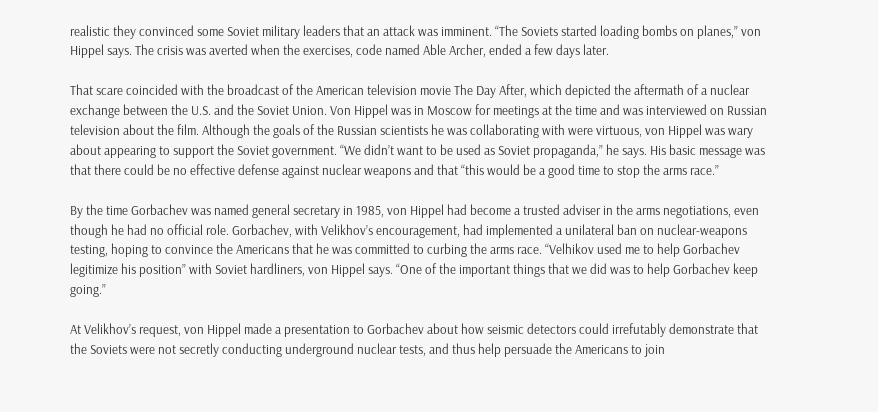realistic they convinced some Soviet military leaders that an attack was imminent. “The Soviets started loading bombs on planes,” von Hippel says. The crisis was averted when the exercises, code named Able Archer, ended a few days later.

That scare coincided with the broadcast of the American television movie The Day After, which depicted the aftermath of a nuclear exchange between the U.S. and the Soviet Union. Von Hippel was in Moscow for meetings at the time and was interviewed on Russian television about the film. Although the goals of the Russian scientists he was collaborating with were virtuous, von Hippel was wary about appearing to support the Soviet government. “We didn’t want to be used as Soviet propaganda,” he says. His basic message was that there could be no effective defense against nuclear weapons and that “this would be a good time to stop the arms race.”

By the time Gorbachev was named general secretary in 1985, von Hippel had become a trusted adviser in the arms negotiations, even though he had no official role. Gorbachev, with Velikhov’s encouragement, had implemented a unilateral ban on nuclear-weapons testing, hoping to convince the Americans that he was committed to curbing the arms race. “Velhikov used me to help Gorbachev legitimize his position” with Soviet hardliners, von Hippel says. “One of the important things that we did was to help Gorbachev keep going.”

At Velikhov’s request, von Hippel made a presentation to Gorbachev about how seismic detectors could irrefutably demonstrate that the Soviets were not secretly conducting underground nuclear tests, and thus help persuade the Americans to join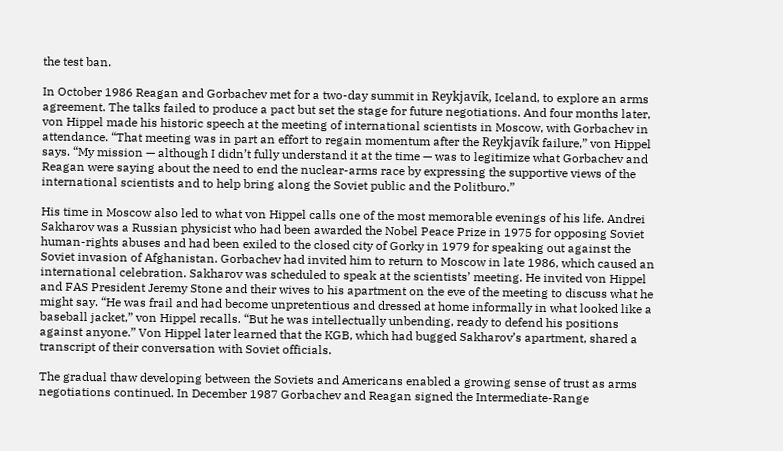the test ban.

In October 1986 Reagan and Gorbachev met for a two-day summit in Reykjavík, Iceland, to explore an arms agreement. The talks failed to produce a pact but set the stage for future negotiations. And four months later, von Hippel made his historic speech at the meeting of international scientists in Moscow, with Gorbachev in attendance. “That meeting was in part an effort to regain momentum after the Reykjavík failure,” von Hippel says. “My mission — although I didn’t fully understand it at the time — was to legitimize what Gorbachev and Reagan were saying about the need to end the nuclear-arms race by expressing the supportive views of the international scientists and to help bring along the Soviet public and the Politburo.”

His time in Moscow also led to what von Hippel calls one of the most memorable evenings of his life. Andrei Sakharov was a Russian physicist who had been awarded the Nobel Peace Prize in 1975 for opposing Soviet human-rights abuses and had been exiled to the closed city of Gorky in 1979 for speaking out against the Soviet invasion of Afghanistan. Gorbachev had invited him to return to Moscow in late 1986, which caused an international celebration. Sakharov was scheduled to speak at the scientists’ meeting. He invited von Hippel and FAS President Jeremy Stone and their wives to his apartment on the eve of the meeting to discuss what he might say. “He was frail and had become unpretentious and dressed at home informally in what looked like a baseball jacket,” von Hippel recalls. “But he was intellectually unbending, ready to defend his positions against anyone.” Von Hippel later learned that the KGB, which had bugged Sakharov’s apartment, shared a transcript of their conversation with Soviet officials.

The gradual thaw developing between the Soviets and Americans enabled a growing sense of trust as arms negotiations continued. In December 1987 Gorbachev and Reagan signed the Intermediate-Range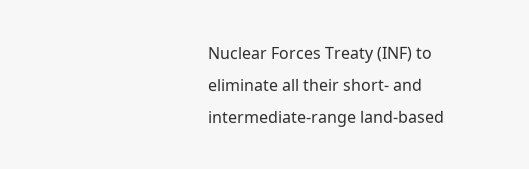Nuclear Forces Treaty (INF) to eliminate all their short- and intermediate-range land-based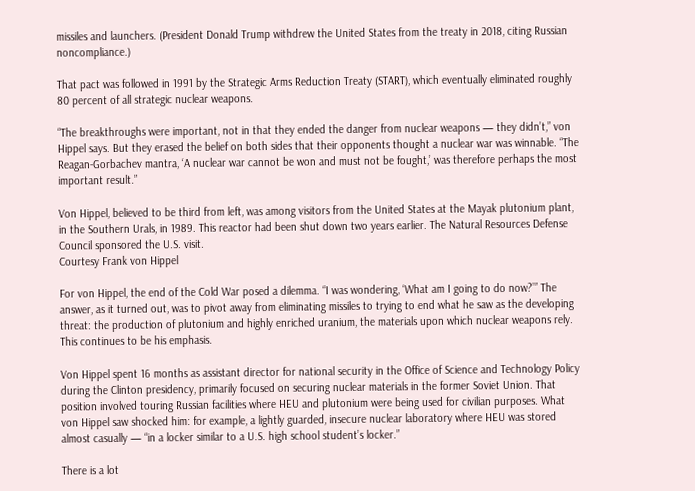missiles and launchers. (President Donald Trump withdrew the United States from the treaty in 2018, citing Russian noncompliance.)

That pact was followed in 1991 by the Strategic Arms Reduction Treaty (START), which eventually eliminated roughly 80 percent of all strategic nuclear weapons.

“The breakthroughs were important, not in that they ended the danger from nuclear weapons — they didn’t,” von Hippel says. But they erased the belief on both sides that their opponents thought a nuclear war was winnable. “The Reagan-Gorbachev mantra, ‘A nuclear war cannot be won and must not be fought,’ was therefore perhaps the most important result.”

Von Hippel, believed to be third from left, was among visitors from the United States at the Mayak plutonium plant, in the Southern Urals, in 1989. This reactor had been shut down two years earlier. The Natural Resources Defense Council sponsored the U.S. visit.
Courtesy Frank von Hippel

For von Hippel, the end of the Cold War posed a dilemma. “I was wondering, ‘What am I going to do now?’” The answer, as it turned out, was to pivot away from eliminating missiles to trying to end what he saw as the developing threat: the production of plutonium and highly enriched uranium, the materials upon which nuclear weapons rely. This continues to be his emphasis.

Von Hippel spent 16 months as assistant director for national security in the Office of Science and Technology Policy during the Clinton presidency, primarily focused on securing nuclear materials in the former Soviet Union. That position involved touring Russian facilities where HEU and plutonium were being used for civilian purposes. What von Hippel saw shocked him: for example, a lightly guarded, insecure nuclear laboratory where HEU was stored almost casually — “in a locker similar to a U.S. high school student’s locker.”

There is a lot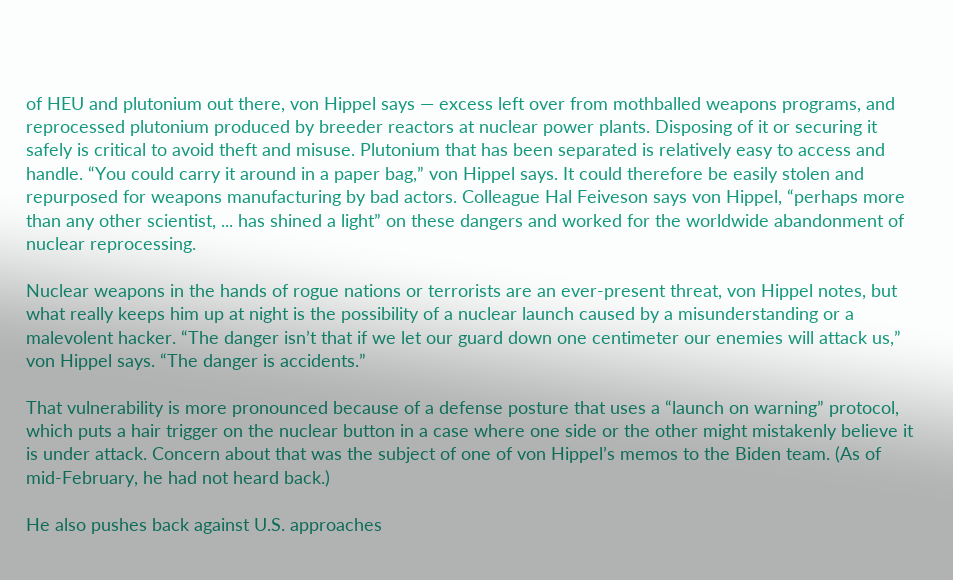of HEU and plutonium out there, von Hippel says — excess left over from mothballed weapons programs, and reprocessed plutonium produced by breeder reactors at nuclear power plants. Disposing of it or securing it safely is critical to avoid theft and misuse. Plutonium that has been separated is relatively easy to access and handle. “You could carry it around in a paper bag,” von Hippel says. It could therefore be easily stolen and repurposed for weapons manufacturing by bad actors. Colleague Hal Feiveson says von Hippel, “perhaps more than any other scientist, ... has shined a light” on these dangers and worked for the worldwide abandonment of nuclear reprocessing.

Nuclear weapons in the hands of rogue nations or terrorists are an ever-present threat, von Hippel notes, but what really keeps him up at night is the possibility of a nuclear launch caused by a misunderstanding or a malevolent hacker. “The danger isn’t that if we let our guard down one centimeter our enemies will attack us,” von Hippel says. “The danger is accidents.”

That vulnerability is more pronounced because of a defense posture that uses a “launch on warning” protocol, which puts a hair trigger on the nuclear button in a case where one side or the other might mistakenly believe it is under attack. Concern about that was the subject of one of von Hippel’s memos to the Biden team. (As of mid-February, he had not heard back.)

He also pushes back against U.S. approaches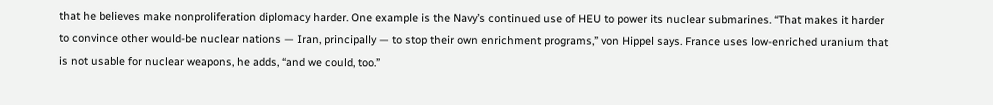that he believes make nonproliferation diplomacy harder. One example is the Navy’s continued use of HEU to power its nuclear submarines. “That makes it harder to convince other would-be nuclear nations — Iran, principally — to stop their own enrichment programs,” von Hippel says. France uses low-enriched uranium that is not usable for nuclear weapons, he adds, “and we could, too.”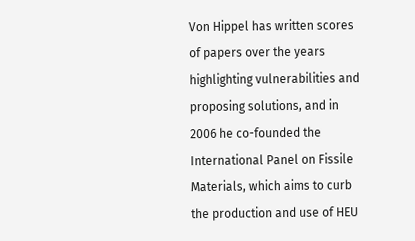Von Hippel has written scores of papers over the years highlighting vulnerabilities and proposing solutions, and in 2006 he co-founded the International Panel on Fissile Materials, which aims to curb the production and use of HEU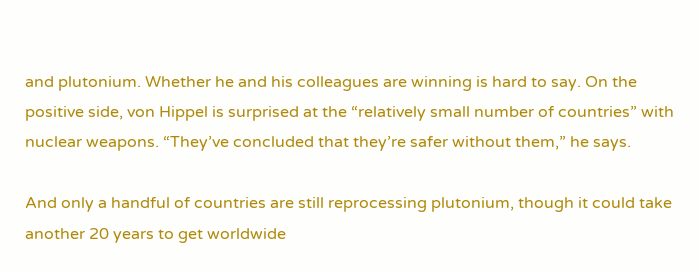and plutonium. Whether he and his colleagues are winning is hard to say. On the positive side, von Hippel is surprised at the “relatively small number of countries” with nuclear weapons. “They’ve concluded that they’re safer without them,” he says.

And only a handful of countries are still reprocessing plutonium, though it could take another 20 years to get worldwide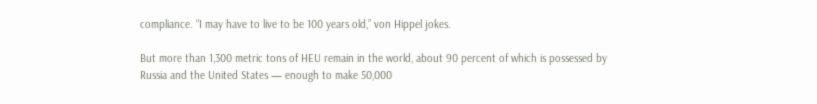compliance. “I may have to live to be 100 years old,” von Hippel jokes.

But more than 1,300 metric tons of HEU remain in the world, about 90 percent of which is possessed by Russia and the United States — enough to make 50,000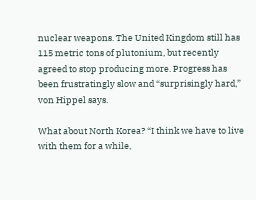nuclear weapons. The United Kingdom still has 115 metric tons of plutonium, but recently agreed to stop producing more. Progress has been frustratingly slow and “surprisingly hard,” von Hippel says.

What about North Korea? “I think we have to live with them for a while,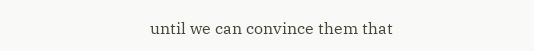until we can convince them that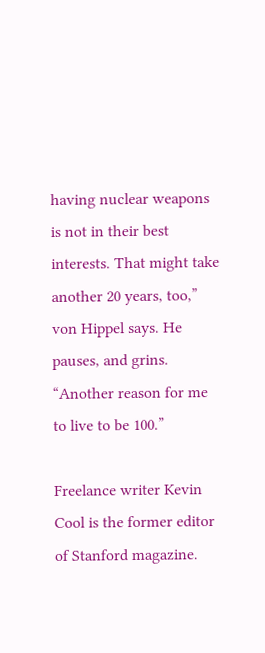having nuclear weapons is not in their best interests. That might take another 20 years, too,” von Hippel says. He pauses, and grins. “Another reason for me to live to be 100.”

Freelance writer Kevin Cool is the former editor of Stanford magazine.